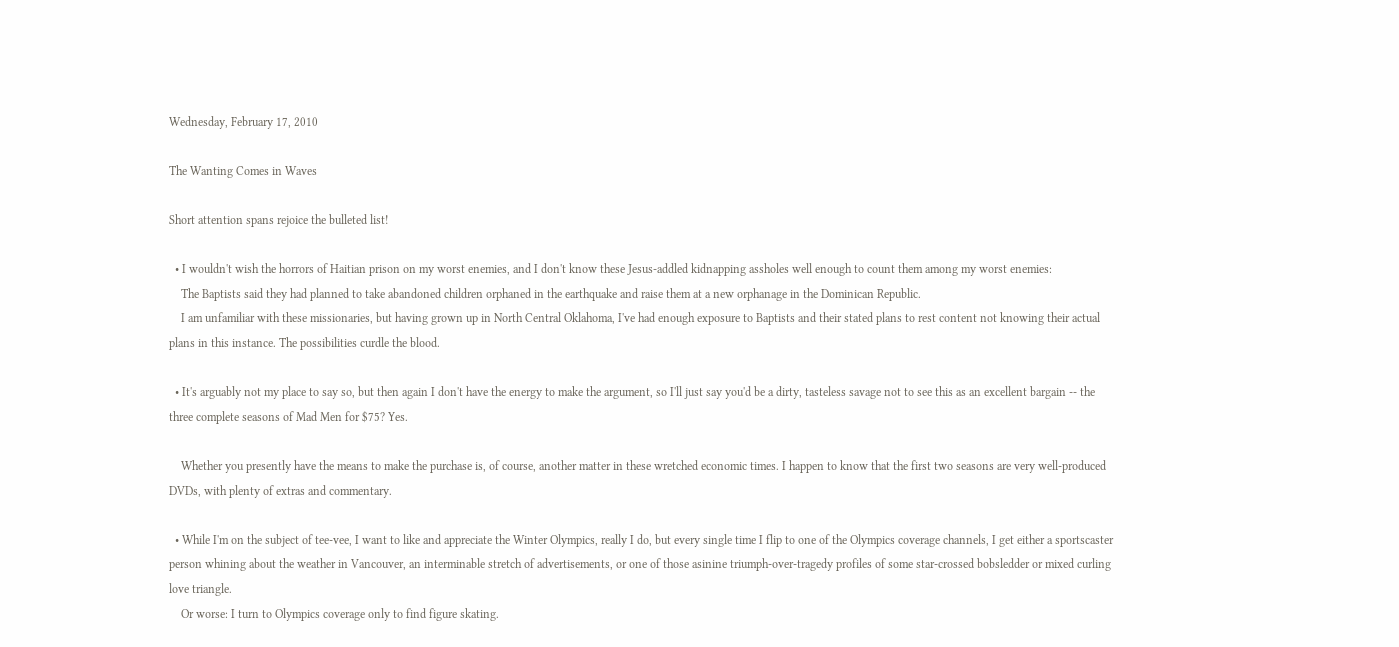Wednesday, February 17, 2010

The Wanting Comes in Waves

Short attention spans rejoice the bulleted list!

  • I wouldn't wish the horrors of Haitian prison on my worst enemies, and I don't know these Jesus-addled kidnapping assholes well enough to count them among my worst enemies:
    The Baptists said they had planned to take abandoned children orphaned in the earthquake and raise them at a new orphanage in the Dominican Republic.
    I am unfamiliar with these missionaries, but having grown up in North Central Oklahoma, I've had enough exposure to Baptists and their stated plans to rest content not knowing their actual plans in this instance. The possibilities curdle the blood.

  • It's arguably not my place to say so, but then again I don't have the energy to make the argument, so I'll just say you'd be a dirty, tasteless savage not to see this as an excellent bargain -- the three complete seasons of Mad Men for $75? Yes.

    Whether you presently have the means to make the purchase is, of course, another matter in these wretched economic times. I happen to know that the first two seasons are very well-produced DVDs, with plenty of extras and commentary.

  • While I'm on the subject of tee-vee, I want to like and appreciate the Winter Olympics, really I do, but every single time I flip to one of the Olympics coverage channels, I get either a sportscaster person whining about the weather in Vancouver, an interminable stretch of advertisements, or one of those asinine triumph-over-tragedy profiles of some star-crossed bobsledder or mixed curling love triangle.
    Or worse: I turn to Olympics coverage only to find figure skating.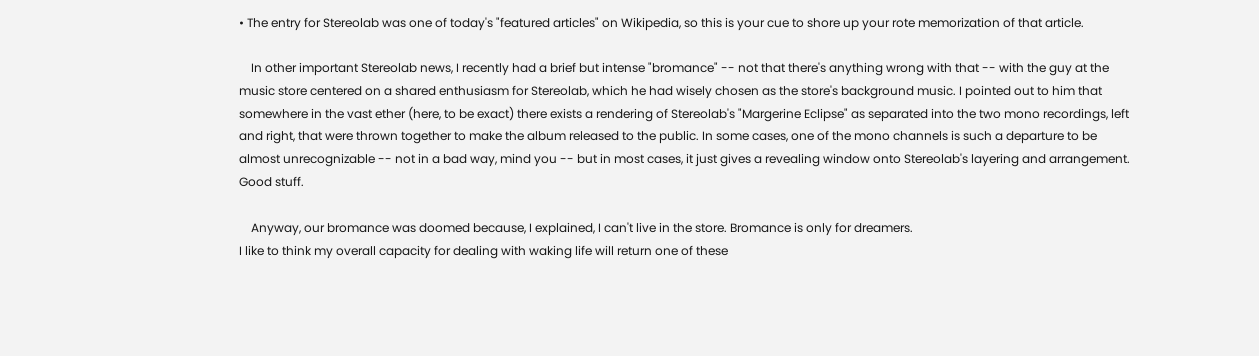• The entry for Stereolab was one of today's "featured articles" on Wikipedia, so this is your cue to shore up your rote memorization of that article.

    In other important Stereolab news, I recently had a brief but intense "bromance" -- not that there's anything wrong with that -- with the guy at the music store centered on a shared enthusiasm for Stereolab, which he had wisely chosen as the store's background music. I pointed out to him that somewhere in the vast ether (here, to be exact) there exists a rendering of Stereolab's "Margerine Eclipse" as separated into the two mono recordings, left and right, that were thrown together to make the album released to the public. In some cases, one of the mono channels is such a departure to be almost unrecognizable -- not in a bad way, mind you -- but in most cases, it just gives a revealing window onto Stereolab's layering and arrangement. Good stuff.

    Anyway, our bromance was doomed because, I explained, I can't live in the store. Bromance is only for dreamers.
I like to think my overall capacity for dealing with waking life will return one of these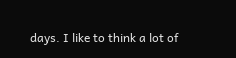days. I like to think a lot of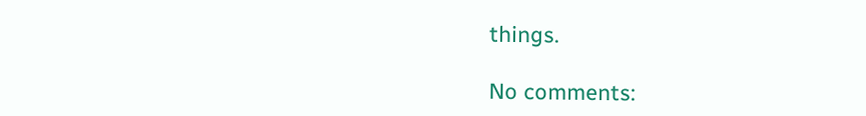things.

No comments: